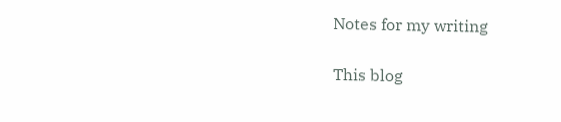Notes for my writing

This blog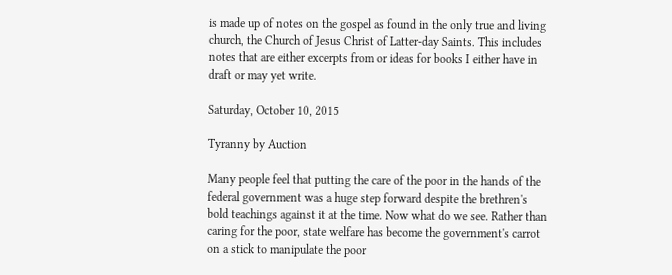is made up of notes on the gospel as found in the only true and living church, the Church of Jesus Christ of Latter-day Saints. This includes notes that are either excerpts from or ideas for books I either have in draft or may yet write.

Saturday, October 10, 2015

Tyranny by Auction

Many people feel that putting the care of the poor in the hands of the federal government was a huge step forward despite the brethren's bold teachings against it at the time. Now what do we see. Rather than caring for the poor, state welfare has become the government's carrot on a stick to manipulate the poor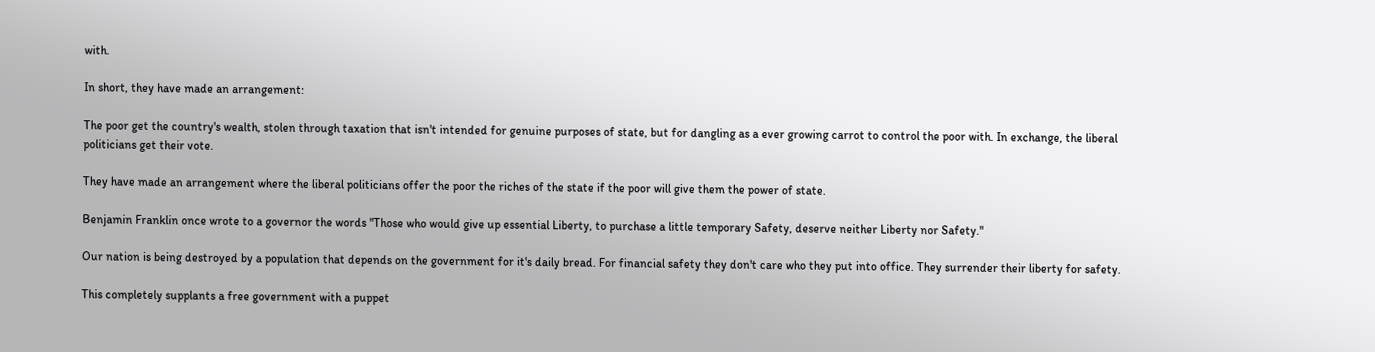with.

In short, they have made an arrangement:

The poor get the country's wealth, stolen through taxation that isn't intended for genuine purposes of state, but for dangling as a ever growing carrot to control the poor with. In exchange, the liberal politicians get their vote.

They have made an arrangement where the liberal politicians offer the poor the riches of the state if the poor will give them the power of state.

Benjamin Franklin once wrote to a governor the words "Those who would give up essential Liberty, to purchase a little temporary Safety, deserve neither Liberty nor Safety."

Our nation is being destroyed by a population that depends on the government for it's daily bread. For financial safety they don't care who they put into office. They surrender their liberty for safety.

This completely supplants a free government with a puppet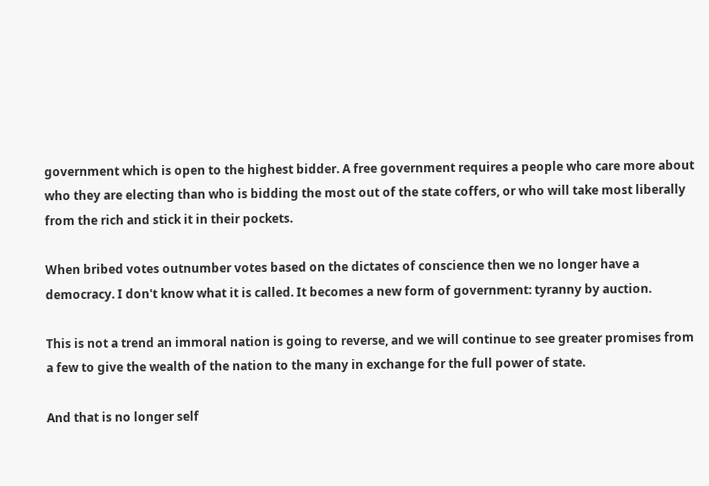government which is open to the highest bidder. A free government requires a people who care more about who they are electing than who is bidding the most out of the state coffers, or who will take most liberally from the rich and stick it in their pockets.

When bribed votes outnumber votes based on the dictates of conscience then we no longer have a democracy. I don't know what it is called. It becomes a new form of government: tyranny by auction.

This is not a trend an immoral nation is going to reverse, and we will continue to see greater promises from a few to give the wealth of the nation to the many in exchange for the full power of state.

And that is no longer self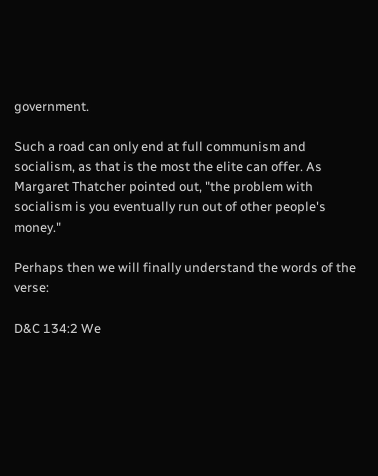government.

Such a road can only end at full communism and socialism, as that is the most the elite can offer. As Margaret Thatcher pointed out, "the problem with socialism is you eventually run out of other people's money."

Perhaps then we will finally understand the words of the verse:

D&C 134:2 We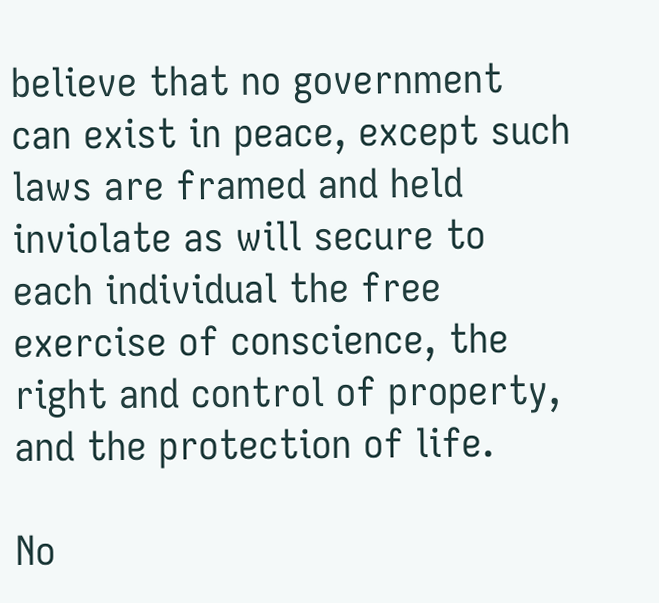believe that no government can exist in peace, except such laws are framed and held inviolate as will secure to each individual the free exercise of conscience, the right and control of property, and the protection of life.

No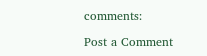comments:

Post a Comment